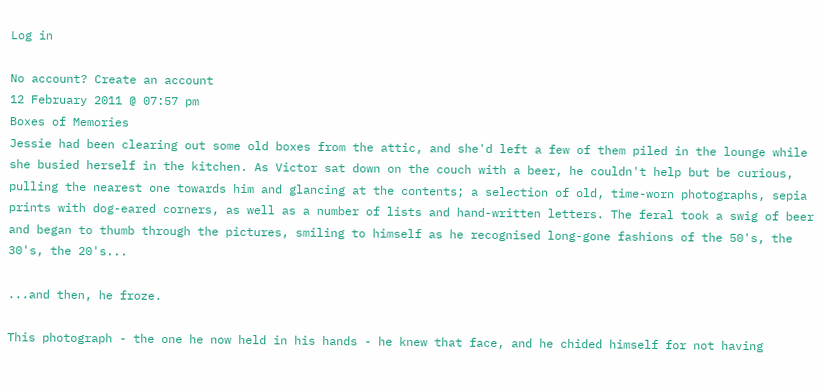Log in

No account? Create an account
12 February 2011 @ 07:57 pm
Boxes of Memories
Jessie had been clearing out some old boxes from the attic, and she'd left a few of them piled in the lounge while she busied herself in the kitchen. As Victor sat down on the couch with a beer, he couldn't help but be curious, pulling the nearest one towards him and glancing at the contents; a selection of old, time-worn photographs, sepia prints with dog-eared corners, as well as a number of lists and hand-written letters. The feral took a swig of beer and began to thumb through the pictures, smiling to himself as he recognised long-gone fashions of the 50's, the 30's, the 20's...

...and then, he froze.

This photograph - the one he now held in his hands - he knew that face, and he chided himself for not having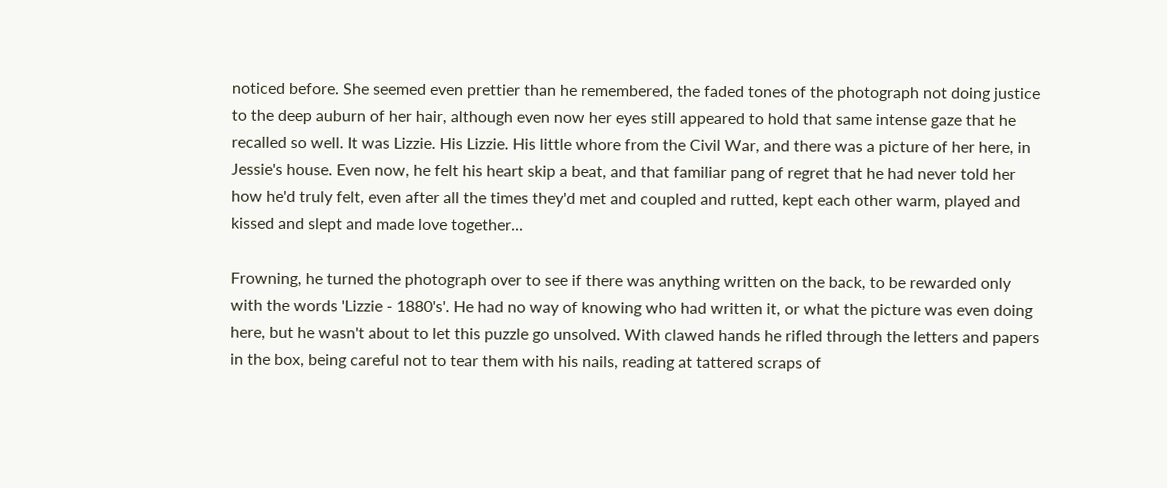noticed before. She seemed even prettier than he remembered, the faded tones of the photograph not doing justice to the deep auburn of her hair, although even now her eyes still appeared to hold that same intense gaze that he recalled so well. It was Lizzie. His Lizzie. His little whore from the Civil War, and there was a picture of her here, in Jessie's house. Even now, he felt his heart skip a beat, and that familiar pang of regret that he had never told her how he'd truly felt, even after all the times they'd met and coupled and rutted, kept each other warm, played and kissed and slept and made love together...

Frowning, he turned the photograph over to see if there was anything written on the back, to be rewarded only with the words 'Lizzie - 1880's'. He had no way of knowing who had written it, or what the picture was even doing here, but he wasn't about to let this puzzle go unsolved. With clawed hands he rifled through the letters and papers in the box, being careful not to tear them with his nails, reading at tattered scraps of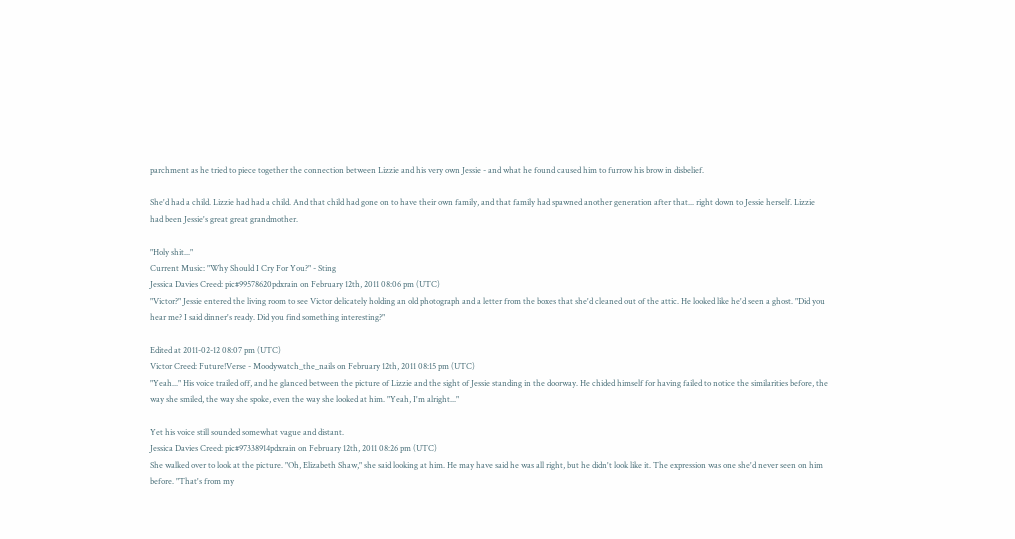parchment as he tried to piece together the connection between Lizzie and his very own Jessie - and what he found caused him to furrow his brow in disbelief.

She'd had a child. Lizzie had had a child. And that child had gone on to have their own family, and that family had spawned another generation after that... right down to Jessie herself. Lizzie had been Jessie's great great grandmother.

"Holy shit..."
Current Music: "Why Should I Cry For You?" - Sting
Jessica Davies Creed: pic#99578620pdxrain on February 12th, 2011 08:06 pm (UTC)
"Victor?" Jessie entered the living room to see Victor delicately holding an old photograph and a letter from the boxes that she'd cleaned out of the attic. He looked like he'd seen a ghost. "Did you hear me? I said dinner's ready. Did you find something interesting?"

Edited at 2011-02-12 08:07 pm (UTC)
Victor Creed: Future!Verse - Moodywatch_the_nails on February 12th, 2011 08:15 pm (UTC)
"Yeah..." His voice trailed off, and he glanced between the picture of Lizzie and the sight of Jessie standing in the doorway. He chided himself for having failed to notice the similarities before, the way she smiled, the way she spoke, even the way she looked at him. "Yeah, I'm alright..."

Yet his voice still sounded somewhat vague and distant.
Jessica Davies Creed: pic#97338914pdxrain on February 12th, 2011 08:26 pm (UTC)
She walked over to look at the picture. "Oh, Elizabeth Shaw," she said looking at him. He may have said he was all right, but he didn't look like it. The expression was one she'd never seen on him before. "That's from my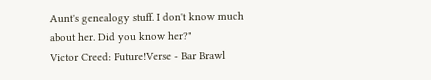Aunt's genealogy stuff. I don't know much about her. Did you know her?"
Victor Creed: Future!Verse - Bar Brawl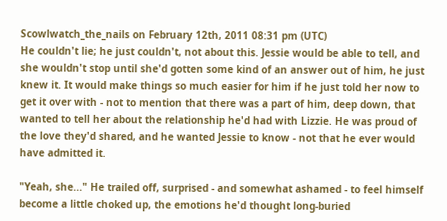Scowlwatch_the_nails on February 12th, 2011 08:31 pm (UTC)
He couldn't lie; he just couldn't, not about this. Jessie would be able to tell, and she wouldn't stop until she'd gotten some kind of an answer out of him, he just knew it. It would make things so much easier for him if he just told her now to get it over with - not to mention that there was a part of him, deep down, that wanted to tell her about the relationship he'd had with Lizzie. He was proud of the love they'd shared, and he wanted Jessie to know - not that he ever would have admitted it.

"Yeah, she..." He trailed off, surprised - and somewhat ashamed - to feel himself become a little choked up, the emotions he'd thought long-buried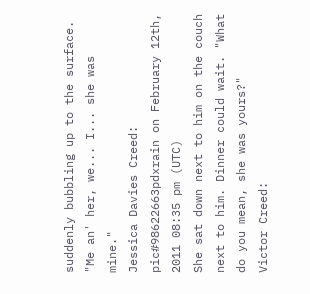suddenly bubbling up to the surface. "Me an' her, we... I... she was mine."
Jessica Davies Creed: pic#98622663pdxrain on February 12th, 2011 08:35 pm (UTC)
She sat down next to him on the couch next to him. Dinner could wait. "What do you mean, she was yours?"
Victor Creed: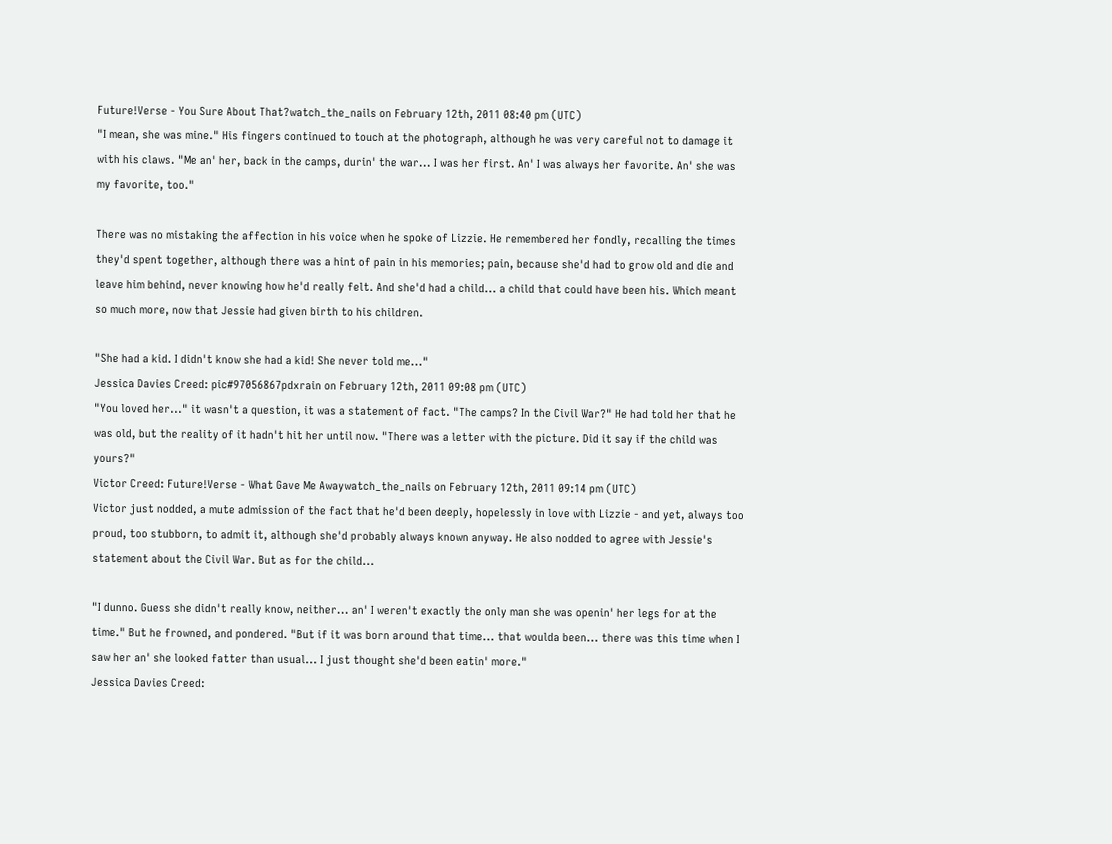Future!Verse - You Sure About That?watch_the_nails on February 12th, 2011 08:40 pm (UTC)
"I mean, she was mine." His fingers continued to touch at the photograph, although he was very careful not to damage it with his claws. "Me an' her, back in the camps, durin' the war... I was her first. An' I was always her favorite. An' she was my favorite, too."

There was no mistaking the affection in his voice when he spoke of Lizzie. He remembered her fondly, recalling the times they'd spent together, although there was a hint of pain in his memories; pain, because she'd had to grow old and die and leave him behind, never knowing how he'd really felt. And she'd had a child... a child that could have been his. Which meant so much more, now that Jessie had given birth to his children.

"She had a kid. I didn't know she had a kid! She never told me..."
Jessica Davies Creed: pic#97056867pdxrain on February 12th, 2011 09:08 pm (UTC)
"You loved her..." it wasn't a question, it was a statement of fact. "The camps? In the Civil War?" He had told her that he was old, but the reality of it hadn't hit her until now. "There was a letter with the picture. Did it say if the child was yours?"
Victor Creed: Future!Verse - What Gave Me Awaywatch_the_nails on February 12th, 2011 09:14 pm (UTC)
Victor just nodded, a mute admission of the fact that he'd been deeply, hopelessly in love with Lizzie - and yet, always too proud, too stubborn, to admit it, although she'd probably always known anyway. He also nodded to agree with Jessie's statement about the Civil War. But as for the child...

"I dunno. Guess she didn't really know, neither... an' I weren't exactly the only man she was openin' her legs for at the time." But he frowned, and pondered. "But if it was born around that time... that woulda been... there was this time when I saw her an' she looked fatter than usual... I just thought she'd been eatin' more."
Jessica Davies Creed: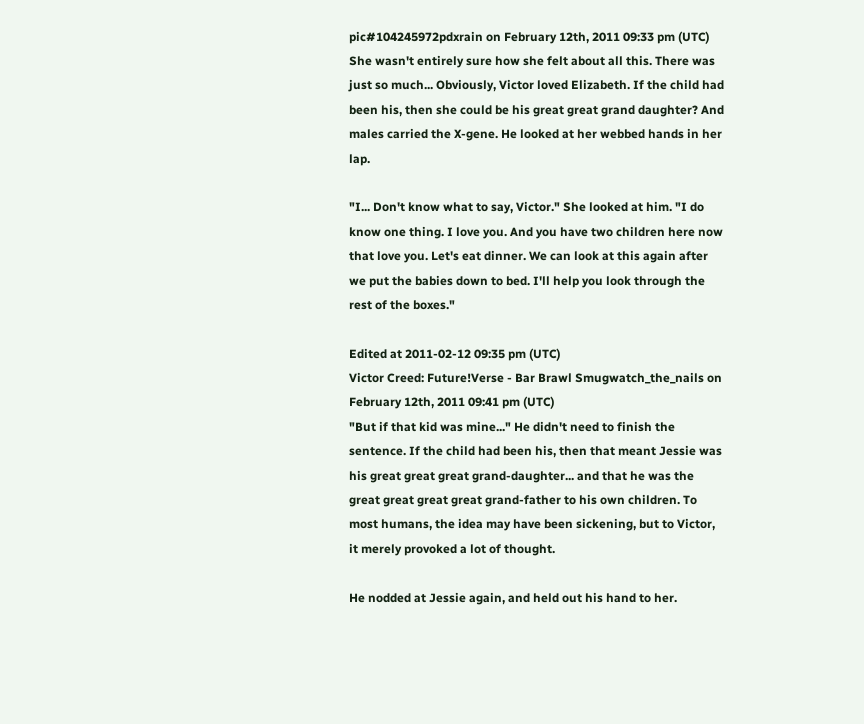pic#104245972pdxrain on February 12th, 2011 09:33 pm (UTC)
She wasn't entirely sure how she felt about all this. There was just so much... Obviously, Victor loved Elizabeth. If the child had been his, then she could be his great great grand daughter? And males carried the X-gene. He looked at her webbed hands in her lap.

"I... Don't know what to say, Victor." She looked at him. "I do know one thing. I love you. And you have two children here now that love you. Let's eat dinner. We can look at this again after we put the babies down to bed. I'll help you look through the rest of the boxes."

Edited at 2011-02-12 09:35 pm (UTC)
Victor Creed: Future!Verse - Bar Brawl Smugwatch_the_nails on February 12th, 2011 09:41 pm (UTC)
"But if that kid was mine..." He didn't need to finish the sentence. If the child had been his, then that meant Jessie was his great great great grand-daughter... and that he was the great great great great grand-father to his own children. To most humans, the idea may have been sickening, but to Victor, it merely provoked a lot of thought.

He nodded at Jessie again, and held out his hand to her.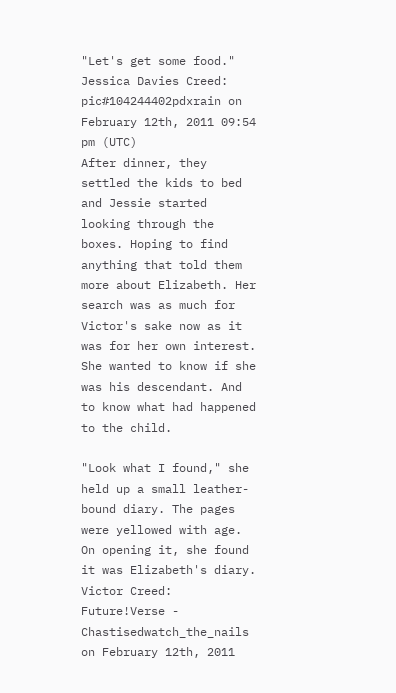"Let's get some food."
Jessica Davies Creed: pic#104244402pdxrain on February 12th, 2011 09:54 pm (UTC)
After dinner, they settled the kids to bed and Jessie started looking through the boxes. Hoping to find anything that told them more about Elizabeth. Her search was as much for Victor's sake now as it was for her own interest. She wanted to know if she was his descendant. And to know what had happened to the child.

"Look what I found," she held up a small leather-bound diary. The pages were yellowed with age. On opening it, she found it was Elizabeth's diary.
Victor Creed: Future!Verse - Chastisedwatch_the_nails on February 12th, 2011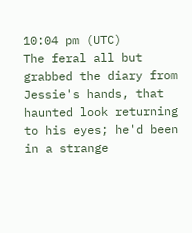10:04 pm (UTC)
The feral all but grabbed the diary from Jessie's hands, that haunted look returning to his eyes; he'd been in a strange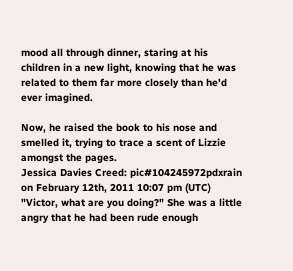mood all through dinner, staring at his children in a new light, knowing that he was related to them far more closely than he'd ever imagined.

Now, he raised the book to his nose and smelled it, trying to trace a scent of Lizzie amongst the pages.
Jessica Davies Creed: pic#104245972pdxrain on February 12th, 2011 10:07 pm (UTC)
"Victor, what are you doing?" She was a little angry that he had been rude enough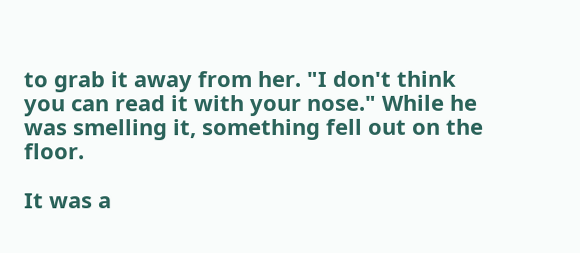to grab it away from her. "I don't think you can read it with your nose." While he was smelling it, something fell out on the floor.

It was a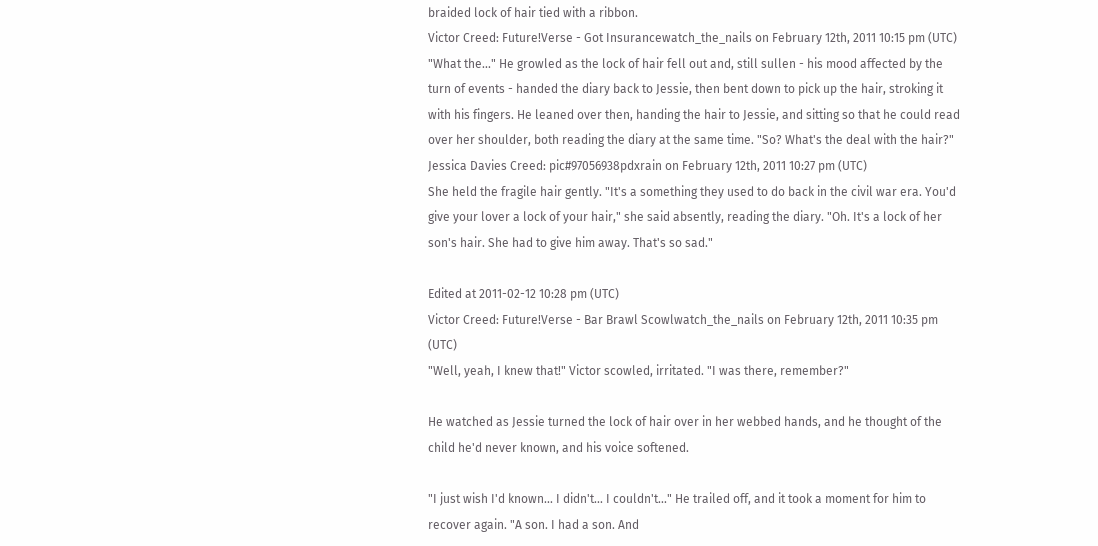braided lock of hair tied with a ribbon.
Victor Creed: Future!Verse - Got Insurancewatch_the_nails on February 12th, 2011 10:15 pm (UTC)
"What the..." He growled as the lock of hair fell out and, still sullen - his mood affected by the turn of events - handed the diary back to Jessie, then bent down to pick up the hair, stroking it with his fingers. He leaned over then, handing the hair to Jessie, and sitting so that he could read over her shoulder, both reading the diary at the same time. "So? What's the deal with the hair?"
Jessica Davies Creed: pic#97056938pdxrain on February 12th, 2011 10:27 pm (UTC)
She held the fragile hair gently. "It's a something they used to do back in the civil war era. You'd give your lover a lock of your hair," she said absently, reading the diary. "Oh. It's a lock of her son's hair. She had to give him away. That's so sad."

Edited at 2011-02-12 10:28 pm (UTC)
Victor Creed: Future!Verse - Bar Brawl Scowlwatch_the_nails on February 12th, 2011 10:35 pm (UTC)
"Well, yeah, I knew that!" Victor scowled, irritated. "I was there, remember?"

He watched as Jessie turned the lock of hair over in her webbed hands, and he thought of the child he'd never known, and his voice softened.

"I just wish I'd known... I didn't... I couldn't..." He trailed off, and it took a moment for him to recover again. "A son. I had a son. And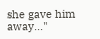she gave him away..."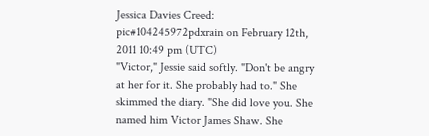Jessica Davies Creed: pic#104245972pdxrain on February 12th, 2011 10:49 pm (UTC)
"Victor," Jessie said softly. "Don't be angry at her for it. She probably had to." She skimmed the diary. "She did love you. She named him Victor James Shaw. She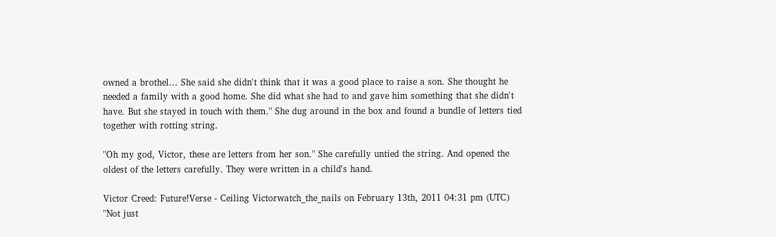owned a brothel... She said she didn't think that it was a good place to raise a son. She thought he needed a family with a good home. She did what she had to and gave him something that she didn't have. But she stayed in touch with them." She dug around in the box and found a bundle of letters tied together with rotting string.

"Oh my god, Victor, these are letters from her son." She carefully untied the string. And opened the oldest of the letters carefully. They were written in a child's hand.

Victor Creed: Future!Verse - Ceiling Victorwatch_the_nails on February 13th, 2011 04:31 pm (UTC)
"Not just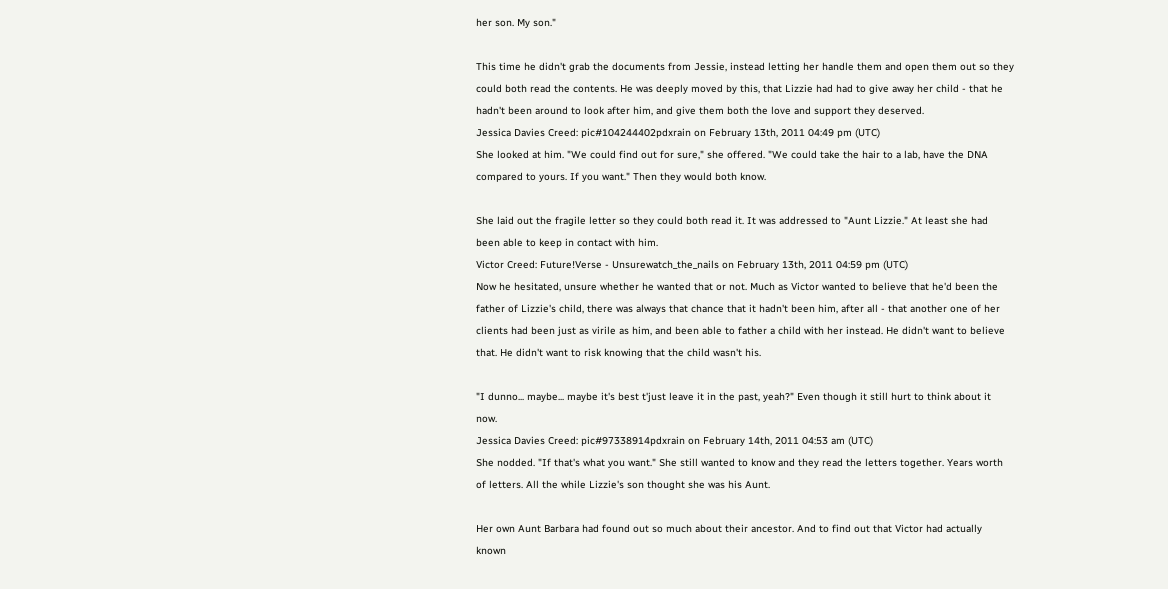her son. My son."

This time he didn't grab the documents from Jessie, instead letting her handle them and open them out so they could both read the contents. He was deeply moved by this, that Lizzie had had to give away her child - that he hadn't been around to look after him, and give them both the love and support they deserved.
Jessica Davies Creed: pic#104244402pdxrain on February 13th, 2011 04:49 pm (UTC)
She looked at him. "We could find out for sure," she offered. "We could take the hair to a lab, have the DNA compared to yours. If you want." Then they would both know.

She laid out the fragile letter so they could both read it. It was addressed to "Aunt Lizzie." At least she had been able to keep in contact with him.
Victor Creed: Future!Verse - Unsurewatch_the_nails on February 13th, 2011 04:59 pm (UTC)
Now he hesitated, unsure whether he wanted that or not. Much as Victor wanted to believe that he'd been the father of Lizzie's child, there was always that chance that it hadn't been him, after all - that another one of her clients had been just as virile as him, and been able to father a child with her instead. He didn't want to believe that. He didn't want to risk knowing that the child wasn't his.

"I dunno... maybe... maybe it's best t'just leave it in the past, yeah?" Even though it still hurt to think about it now.
Jessica Davies Creed: pic#97338914pdxrain on February 14th, 2011 04:53 am (UTC)
She nodded. "If that's what you want." She still wanted to know and they read the letters together. Years worth of letters. All the while Lizzie's son thought she was his Aunt.

Her own Aunt Barbara had found out so much about their ancestor. And to find out that Victor had actually known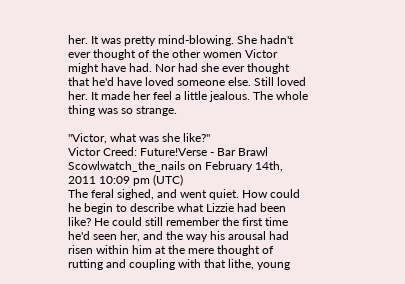her. It was pretty mind-blowing. She hadn't ever thought of the other women Victor might have had. Nor had she ever thought that he'd have loved someone else. Still loved her. It made her feel a little jealous. The whole thing was so strange.

"Victor, what was she like?"
Victor Creed: Future!Verse - Bar Brawl Scowlwatch_the_nails on February 14th, 2011 10:09 pm (UTC)
The feral sighed, and went quiet. How could he begin to describe what Lizzie had been like? He could still remember the first time he'd seen her, and the way his arousal had risen within him at the mere thought of rutting and coupling with that lithe, young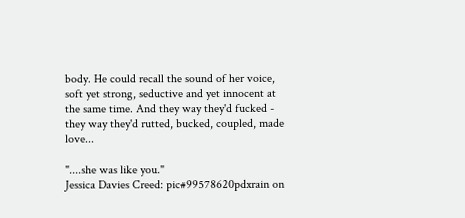body. He could recall the sound of her voice, soft yet strong, seductive and yet innocent at the same time. And they way they'd fucked - they way they'd rutted, bucked, coupled, made love...

"....she was like you."
Jessica Davies Creed: pic#99578620pdxrain on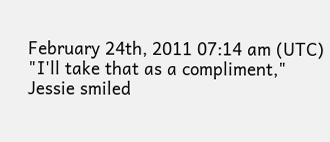February 24th, 2011 07:14 am (UTC)
"I'll take that as a compliment," Jessie smiled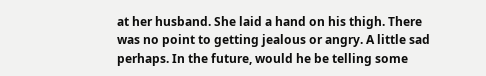at her husband. She laid a hand on his thigh. There was no point to getting jealous or angry. A little sad perhaps. In the future, would he be telling some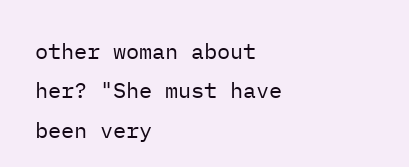other woman about her? "She must have been very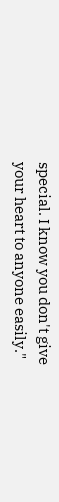special. I know you don't give your heart to anyone easily."